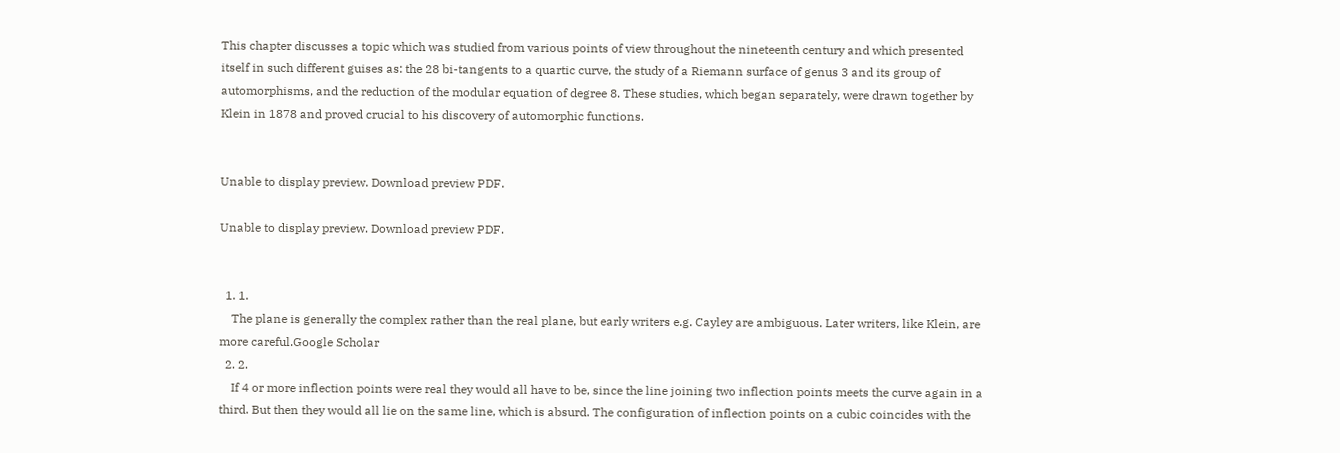This chapter discusses a topic which was studied from various points of view throughout the nineteenth century and which presented itself in such different guises as: the 28 bi-tangents to a quartic curve, the study of a Riemann surface of genus 3 and its group of automorphisms, and the reduction of the modular equation of degree 8. These studies, which began separately, were drawn together by Klein in 1878 and proved crucial to his discovery of automorphic functions.


Unable to display preview. Download preview PDF.

Unable to display preview. Download preview PDF.


  1. 1.
    The plane is generally the complex rather than the real plane, but early writers e.g. Cayley are ambiguous. Later writers, like Klein, are more careful.Google Scholar
  2. 2.
    If 4 or more inflection points were real they would all have to be, since the line joining two inflection points meets the curve again in a third. But then they would all lie on the same line, which is absurd. The configuration of inflection points on a cubic coincides with the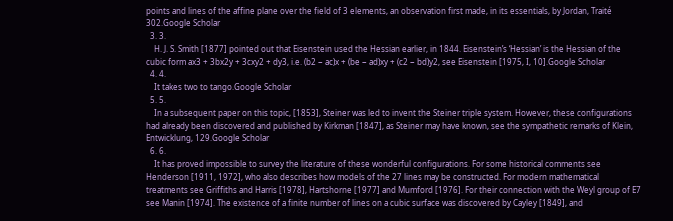points and lines of the affine plane over the field of 3 elements, an observation first made, in its essentials, by Jordan, Traité 302.Google Scholar
  3. 3.
    H. J. S. Smith [1877] pointed out that Eisenstein used the Hessian earlier, in 1844. Eisenstein’s ‘Hessian’ is the Hessian of the cubic form ax3 + 3bx2y + 3cxy2 + dy3, i.e. (b2 − ac)x + (be − ad)xy + (c2 − bd)y2, see Eisenstein [1975, I, 10].Google Scholar
  4. 4.
    It takes two to tango.Google Scholar
  5. 5.
    In a subsequent paper on this topic, [1853], Steiner was led to invent the Steiner triple system. However, these configurations had already been discovered and published by Kirkman [1847], as Steiner may have known, see the sympathetic remarks of Klein, Entwicklung, 129.Google Scholar
  6. 6.
    It has proved impossible to survey the literature of these wonderful configurations. For some historical comments see Henderson [1911, 1972], who also describes how models of the 27 lines may be constructed. For modern mathematical treatments see Griffiths and Harris [1978], Hartshorne [1977] and Mumford [1976]. For their connection with the Weyl group of E7 see Manin [1974]. The existence of a finite number of lines on a cubic surface was discovered by Cayley [1849], and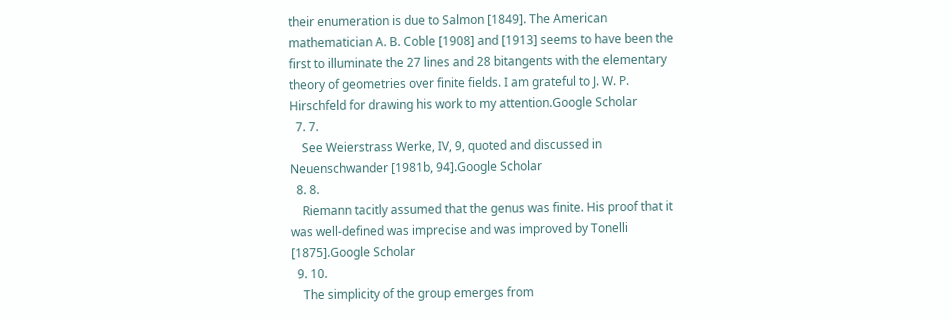their enumeration is due to Salmon [1849]. The American mathematician A. B. Coble [1908] and [1913] seems to have been the first to illuminate the 27 lines and 28 bitangents with the elementary theory of geometries over finite fields. I am grateful to J. W. P. Hirschfeld for drawing his work to my attention.Google Scholar
  7. 7.
    See Weierstrass Werke, IV, 9, quoted and discussed in Neuenschwander [1981b, 94].Google Scholar
  8. 8.
    Riemann tacitly assumed that the genus was finite. His proof that it was well-defined was imprecise and was improved by Tonelli [1875].Google Scholar
  9. 10.
    The simplicity of the group emerges from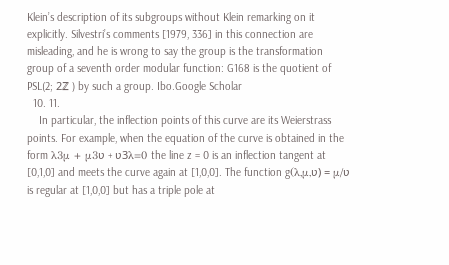Klein’s description of its subgroups without Klein remarking on it explicitly. Silvestri’s comments [1979, 336] in this connection are misleading, and he is wrong to say the group is the transformation group of a seventh order modular function: G168 is the quotient of PSL(2; 2ℤ ) by such a group. Ibo.Google Scholar
  10. 11.
    In particular, the inflection points of this curve are its Weierstrass points. For example, when the equation of the curve is obtained in the form λ3μ + μ3ʋ + ʋ3λ=0 the line z = 0 is an inflection tangent at [0,1,0] and meets the curve again at [1,0,0]. The function g(λ,μ,ʋ) = μ/ʋ is regular at [1,0,0] but has a triple pole at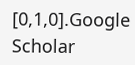[0,1,0].Google Scholar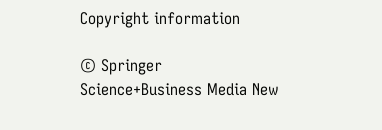Copyright information

© Springer Science+Business Media New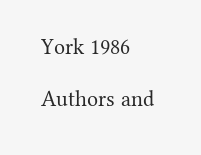York 1986

Authors and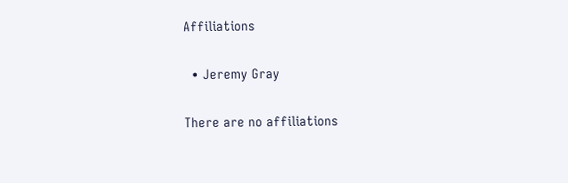Affiliations

  • Jeremy Gray

There are no affiliations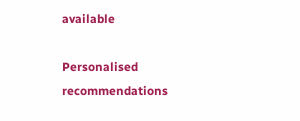available

Personalised recommendations